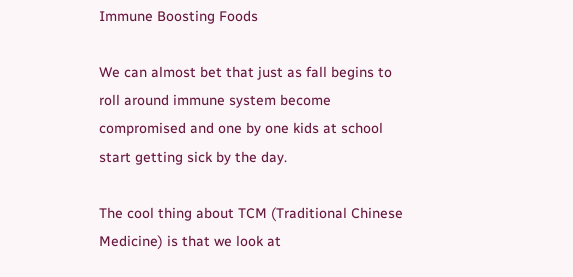Immune Boosting Foods

We can almost bet that just as fall begins to roll around immune system become compromised and one by one kids at school start getting sick by the day.

The cool thing about TCM (Traditional Chinese Medicine) is that we look at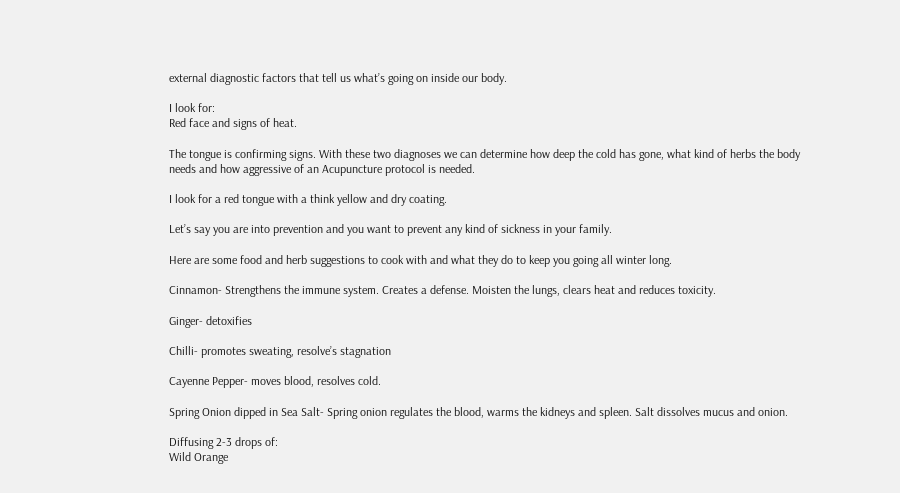external diagnostic factors that tell us what’s going on inside our body.

I look for:
Red face and signs of heat.

The tongue is confirming signs. With these two diagnoses we can determine how deep the cold has gone, what kind of herbs the body needs and how aggressive of an Acupuncture protocol is needed.

I look for a red tongue with a think yellow and dry coating.

Let’s say you are into prevention and you want to prevent any kind of sickness in your family.

Here are some food and herb suggestions to cook with and what they do to keep you going all winter long.

Cinnamon- Strengthens the immune system. Creates a defense. Moisten the lungs, clears heat and reduces toxicity.

Ginger- detoxifies

Chilli- promotes sweating, resolve’s stagnation

Cayenne Pepper- moves blood, resolves cold.

Spring Onion dipped in Sea Salt- Spring onion regulates the blood, warms the kidneys and spleen. Salt dissolves mucus and onion.

Diffusing 2-3 drops of:
Wild Orange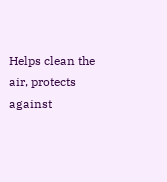Helps clean the air, protects against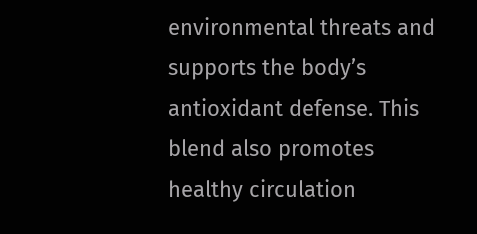environmental threats and supports the body’s antioxidant defense. This blend also promotes healthy circulation